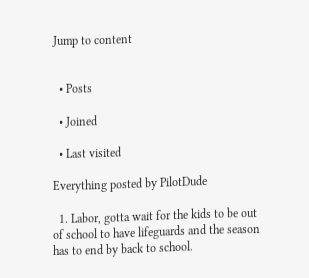Jump to content


  • Posts

  • Joined

  • Last visited

Everything posted by PilotDude

  1. Labor, gotta wait for the kids to be out of school to have lifeguards and the season has to end by back to school.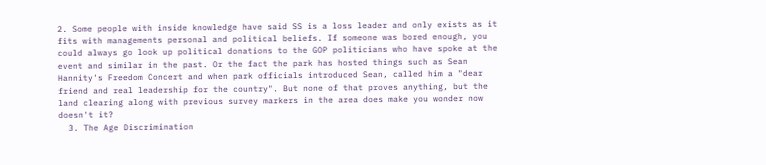2. Some people with inside knowledge have said SS is a loss leader and only exists as it fits with managements personal and political beliefs. If someone was bored enough, you could always go look up political donations to the GOP politicians who have spoke at the event and similar in the past. Or the fact the park has hosted things such as Sean Hannity's Freedom Concert and when park officials introduced Sean, called him a "dear friend and real leadership for the country". But none of that proves anything, but the land clearing along with previous survey markers in the area does make you wonder now doesn't it?
  3. The Age Discrimination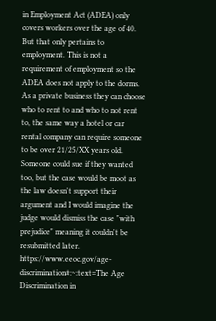in Employment Act (ADEA) only covers workers over the age of 40. But that only pertains to employment. This is not a requirement of employment so the ADEA does not apply to the dorms. As a private business they can choose who to rent to and who to not rent to, the same way a hotel or car rental company can require someone to be over 21/25/XX years old. Someone could sue if they wanted too, but the case would be moot as the law doesn't support their argument and I would imagine the judge would dismiss the case "with prejudice" meaning it couldn't be resubmitted later. https://www.eeoc.gov/age-discrimination#:~:text=The Age Discrimination in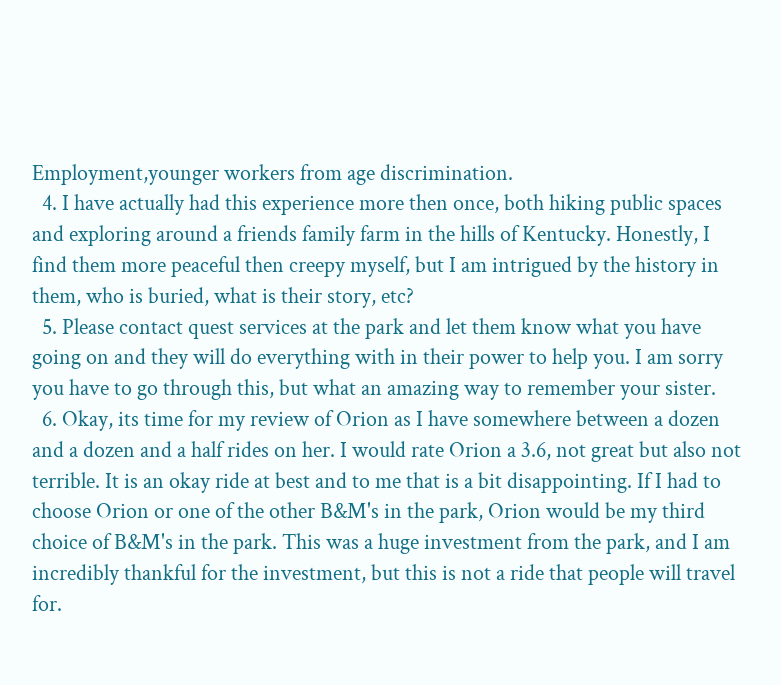Employment,younger workers from age discrimination.
  4. I have actually had this experience more then once, both hiking public spaces and exploring around a friends family farm in the hills of Kentucky. Honestly, I find them more peaceful then creepy myself, but I am intrigued by the history in them, who is buried, what is their story, etc?
  5. Please contact quest services at the park and let them know what you have going on and they will do everything with in their power to help you. I am sorry you have to go through this, but what an amazing way to remember your sister.
  6. Okay, its time for my review of Orion as I have somewhere between a dozen and a dozen and a half rides on her. I would rate Orion a 3.6, not great but also not terrible. It is an okay ride at best and to me that is a bit disappointing. If I had to choose Orion or one of the other B&M's in the park, Orion would be my third choice of B&M's in the park. This was a huge investment from the park, and I am incredibly thankful for the investment, but this is not a ride that people will travel for.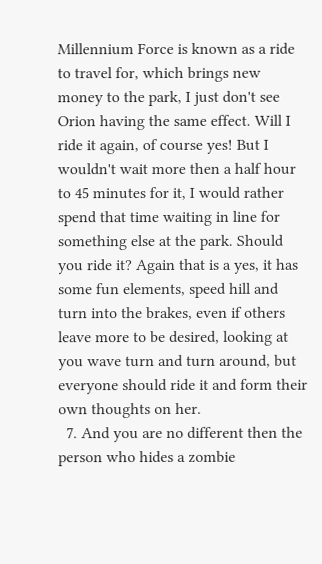Millennium Force is known as a ride to travel for, which brings new money to the park, I just don't see Orion having the same effect. Will I ride it again, of course yes! But I wouldn't wait more then a half hour to 45 minutes for it, I would rather spend that time waiting in line for something else at the park. Should you ride it? Again that is a yes, it has some fun elements, speed hill and turn into the brakes, even if others leave more to be desired, looking at you wave turn and turn around, but everyone should ride it and form their own thoughts on her.
  7. And you are no different then the person who hides a zombie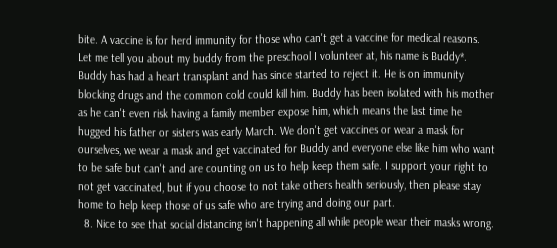bite. A vaccine is for herd immunity for those who can't get a vaccine for medical reasons. Let me tell you about my buddy from the preschool I volunteer at, his name is Buddy*. Buddy has had a heart transplant and has since started to reject it. He is on immunity blocking drugs and the common cold could kill him. Buddy has been isolated with his mother as he can't even risk having a family member expose him, which means the last time he hugged his father or sisters was early March. We don't get vaccines or wear a mask for ourselves, we wear a mask and get vaccinated for Buddy and everyone else like him who want to be safe but can't and are counting on us to help keep them safe. I support your right to not get vaccinated, but if you choose to not take others health seriously, then please stay home to help keep those of us safe who are trying and doing our part.
  8. Nice to see that social distancing isn't happening all while people wear their masks wrong.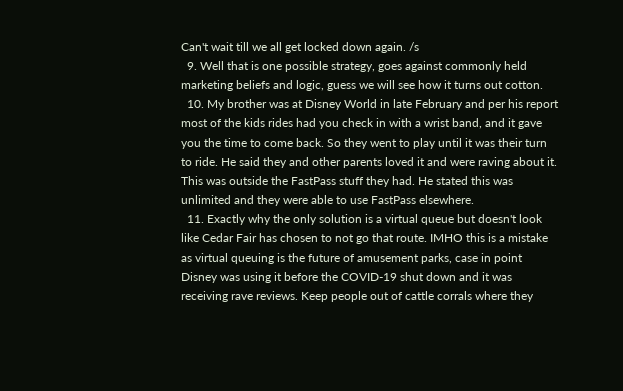Can't wait till we all get locked down again. /s
  9. Well that is one possible strategy, goes against commonly held marketing beliefs and logic, guess we will see how it turns out cotton.
  10. My brother was at Disney World in late February and per his report most of the kids rides had you check in with a wrist band, and it gave you the time to come back. So they went to play until it was their turn to ride. He said they and other parents loved it and were raving about it. This was outside the FastPass stuff they had. He stated this was unlimited and they were able to use FastPass elsewhere.
  11. Exactly why the only solution is a virtual queue but doesn't look like Cedar Fair has chosen to not go that route. IMHO this is a mistake as virtual queuing is the future of amusement parks, case in point Disney was using it before the COVID-19 shut down and it was receiving rave reviews. Keep people out of cattle corrals where they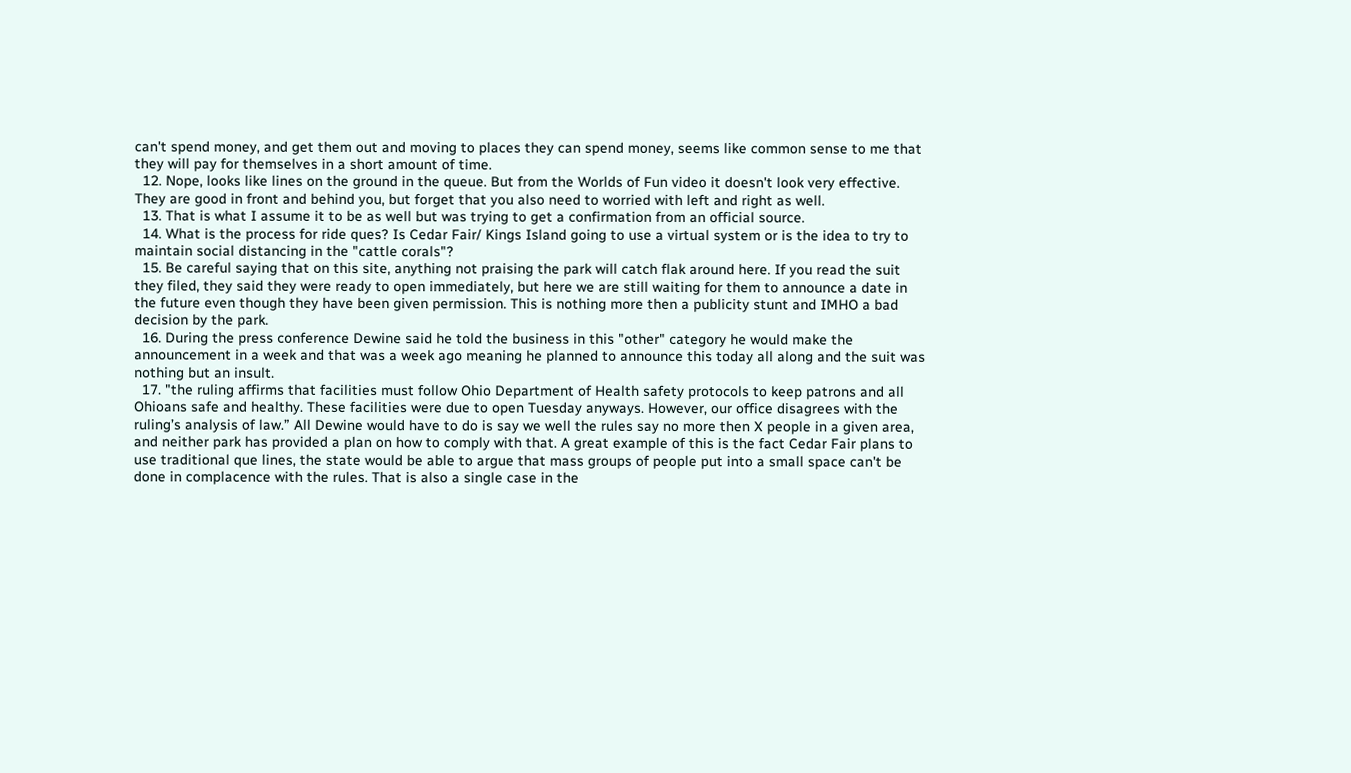can't spend money, and get them out and moving to places they can spend money, seems like common sense to me that they will pay for themselves in a short amount of time.
  12. Nope, looks like lines on the ground in the queue. But from the Worlds of Fun video it doesn't look very effective. They are good in front and behind you, but forget that you also need to worried with left and right as well.
  13. That is what I assume it to be as well but was trying to get a confirmation from an official source.
  14. What is the process for ride ques? Is Cedar Fair/ Kings Island going to use a virtual system or is the idea to try to maintain social distancing in the "cattle corals"?
  15. Be careful saying that on this site, anything not praising the park will catch flak around here. If you read the suit they filed, they said they were ready to open immediately, but here we are still waiting for them to announce a date in the future even though they have been given permission. This is nothing more then a publicity stunt and IMHO a bad decision by the park.
  16. During the press conference Dewine said he told the business in this "other" category he would make the announcement in a week and that was a week ago meaning he planned to announce this today all along and the suit was nothing but an insult.
  17. "the ruling affirms that facilities must follow Ohio Department of Health safety protocols to keep patrons and all Ohioans safe and healthy. These facilities were due to open Tuesday anyways. However, our office disagrees with the ruling’s analysis of law.” All Dewine would have to do is say we well the rules say no more then X people in a given area, and neither park has provided a plan on how to comply with that. A great example of this is the fact Cedar Fair plans to use traditional que lines, the state would be able to argue that mass groups of people put into a small space can't be done in complacence with the rules. That is also a single case in the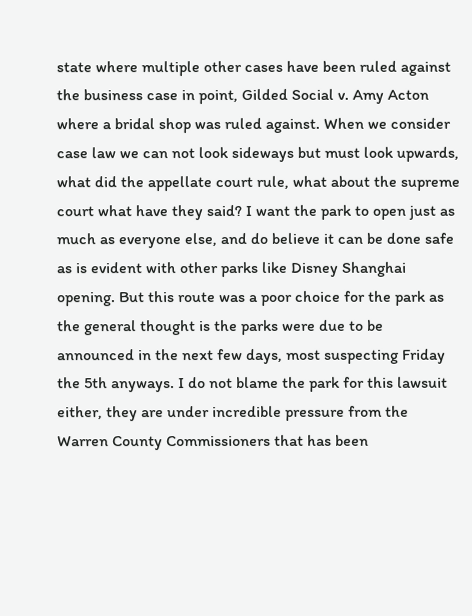state where multiple other cases have been ruled against the business case in point, Gilded Social v. Amy Acton where a bridal shop was ruled against. When we consider case law we can not look sideways but must look upwards, what did the appellate court rule, what about the supreme court what have they said? I want the park to open just as much as everyone else, and do believe it can be done safe as is evident with other parks like Disney Shanghai opening. But this route was a poor choice for the park as the general thought is the parks were due to be announced in the next few days, most suspecting Friday the 5th anyways. I do not blame the park for this lawsuit either, they are under incredible pressure from the Warren County Commissioners that has been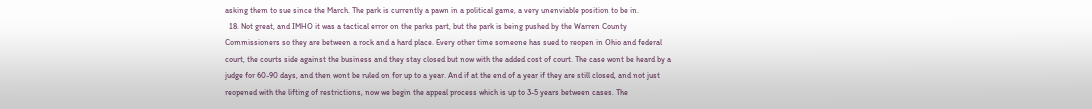asking them to sue since the March. The park is currently a pawn in a political game, a very unenviable position to be in.
  18. Not great, and IMHO it was a tactical error on the parks part, but the park is being pushed by the Warren County Commissioners so they are between a rock and a hard place. Every other time someone has sued to reopen in Ohio and federal court, the courts side against the business and they stay closed but now with the added cost of court. The case wont be heard by a judge for 60-90 days, and then wont be ruled on for up to a year. And if at the end of a year if they are still closed, and not just reopened with the lifting of restrictions, now we begin the appeal process which is up to 3-5 years between cases. The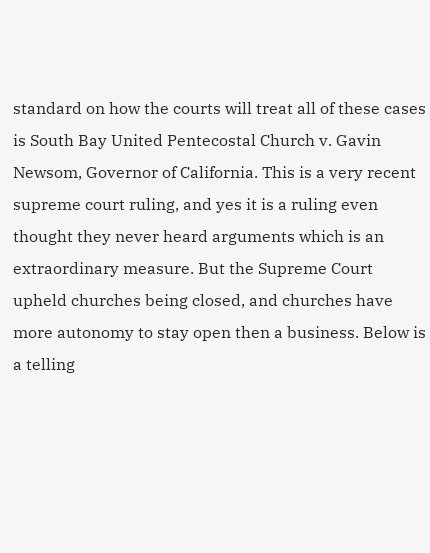standard on how the courts will treat all of these cases is South Bay United Pentecostal Church v. Gavin Newsom, Governor of California. This is a very recent supreme court ruling, and yes it is a ruling even thought they never heard arguments which is an extraordinary measure. But the Supreme Court upheld churches being closed, and churches have more autonomy to stay open then a business. Below is a telling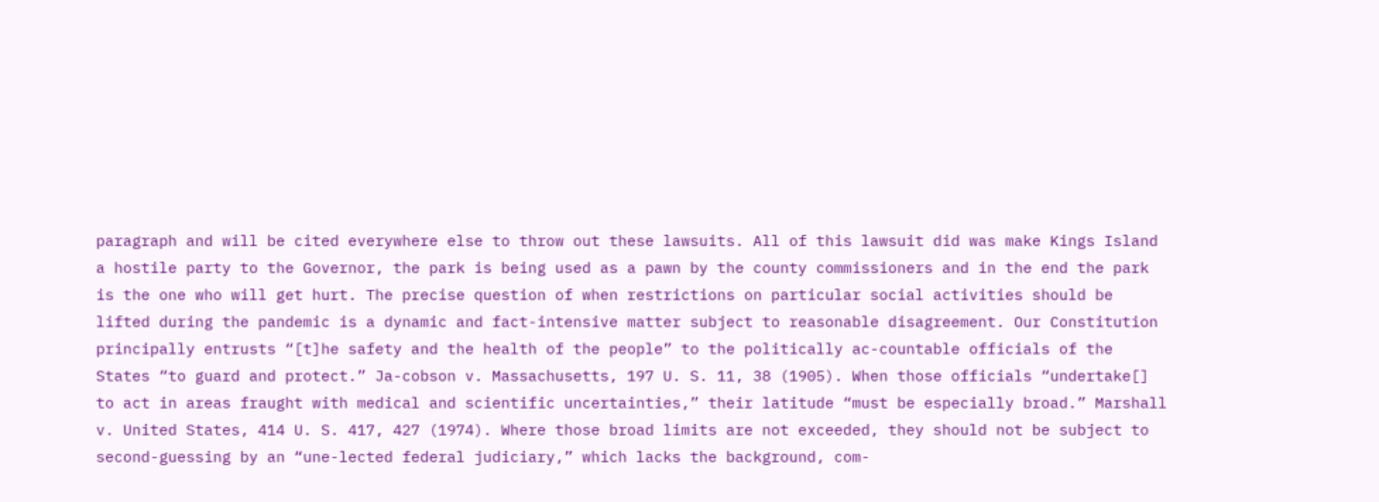paragraph and will be cited everywhere else to throw out these lawsuits. All of this lawsuit did was make Kings Island a hostile party to the Governor, the park is being used as a pawn by the county commissioners and in the end the park is the one who will get hurt. The precise question of when restrictions on particular social activities should be lifted during the pandemic is a dynamic and fact-intensive matter subject to reasonable disagreement. Our Constitution principally entrusts “[t]he safety and the health of the people” to the politically ac-countable officials of the States “to guard and protect.” Ja-cobson v. Massachusetts, 197 U. S. 11, 38 (1905). When those officials “undertake[] to act in areas fraught with medical and scientific uncertainties,” their latitude “must be especially broad.” Marshall v. United States, 414 U. S. 417, 427 (1974). Where those broad limits are not exceeded, they should not be subject to second-guessing by an “une-lected federal judiciary,” which lacks the background, com-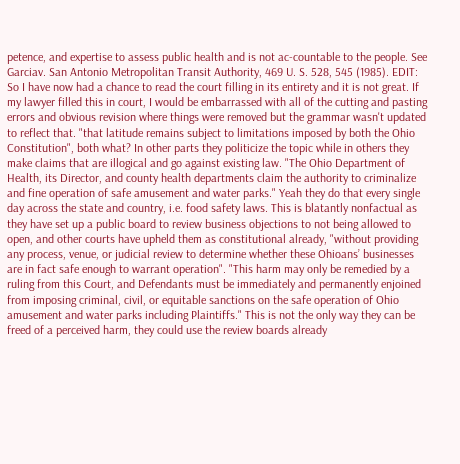petence, and expertise to assess public health and is not ac-countable to the people. See Garciav. San Antonio Metropolitan Transit Authority, 469 U. S. 528, 545 (1985). EDIT: So I have now had a chance to read the court filling in its entirety and it is not great. If my lawyer filled this in court, I would be embarrassed with all of the cutting and pasting errors and obvious revision where things were removed but the grammar wasn't updated to reflect that. "that latitude remains subject to limitations imposed by both the Ohio Constitution", both what? In other parts they politicize the topic while in others they make claims that are illogical and go against existing law. "The Ohio Department of Health, its Director, and county health departments claim the authority to criminalize and fine operation of safe amusement and water parks." Yeah they do that every single day across the state and country, i.e. food safety laws. This is blatantly nonfactual as they have set up a public board to review business objections to not being allowed to open, and other courts have upheld them as constitutional already, "without providing any process, venue, or judicial review to determine whether these Ohioans’ businesses are in fact safe enough to warrant operation". "This harm may only be remedied by a ruling from this Court, and Defendants must be immediately and permanently enjoined from imposing criminal, civil, or equitable sanctions on the safe operation of Ohio amusement and water parks including Plaintiffs." This is not the only way they can be freed of a perceived harm, they could use the review boards already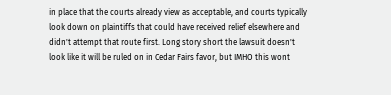in place that the courts already view as acceptable, and courts typically look down on plaintiffs that could have received relief elsewhere and didn't attempt that route first. Long story short the lawsuit doesn't look like it will be ruled on in Cedar Fairs favor, but IMHO this wont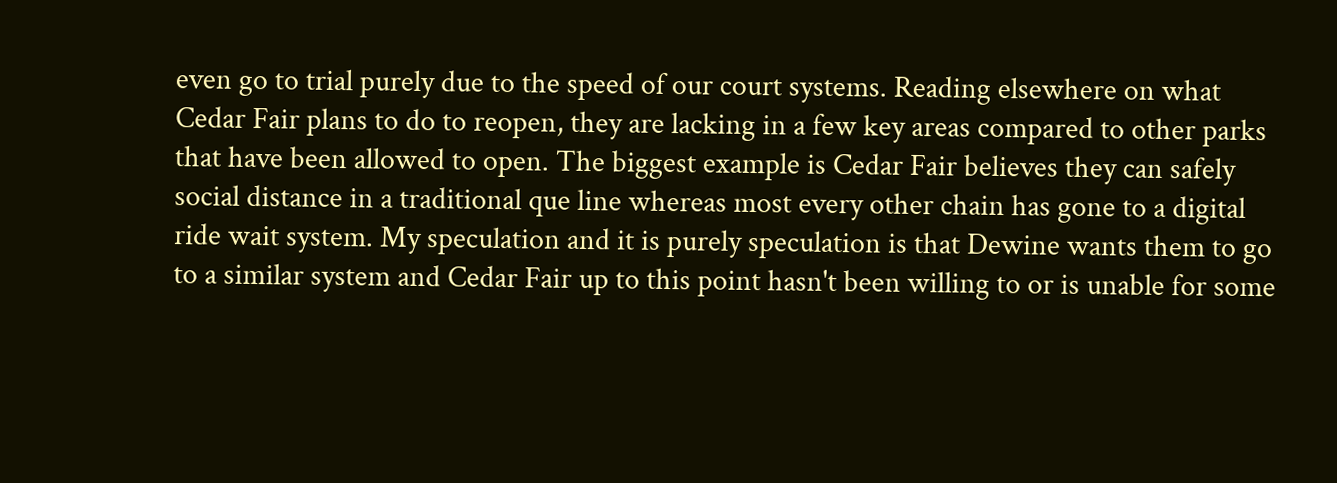even go to trial purely due to the speed of our court systems. Reading elsewhere on what Cedar Fair plans to do to reopen, they are lacking in a few key areas compared to other parks that have been allowed to open. The biggest example is Cedar Fair believes they can safely social distance in a traditional que line whereas most every other chain has gone to a digital ride wait system. My speculation and it is purely speculation is that Dewine wants them to go to a similar system and Cedar Fair up to this point hasn't been willing to or is unable for some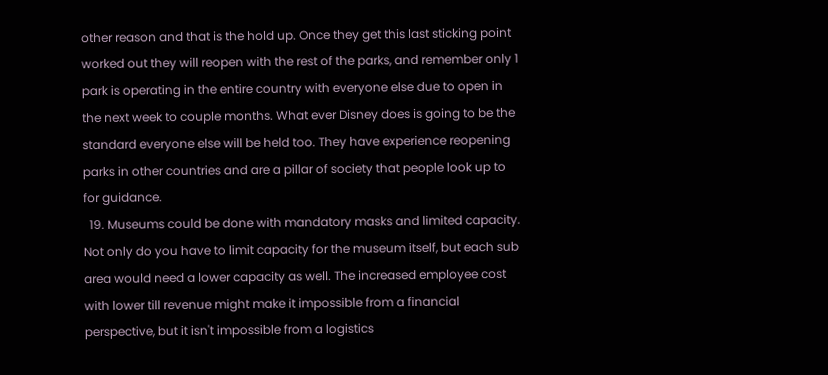other reason and that is the hold up. Once they get this last sticking point worked out they will reopen with the rest of the parks, and remember only 1 park is operating in the entire country with everyone else due to open in the next week to couple months. What ever Disney does is going to be the standard everyone else will be held too. They have experience reopening parks in other countries and are a pillar of society that people look up to for guidance.
  19. Museums could be done with mandatory masks and limited capacity. Not only do you have to limit capacity for the museum itself, but each sub area would need a lower capacity as well. The increased employee cost with lower till revenue might make it impossible from a financial perspective, but it isn't impossible from a logistics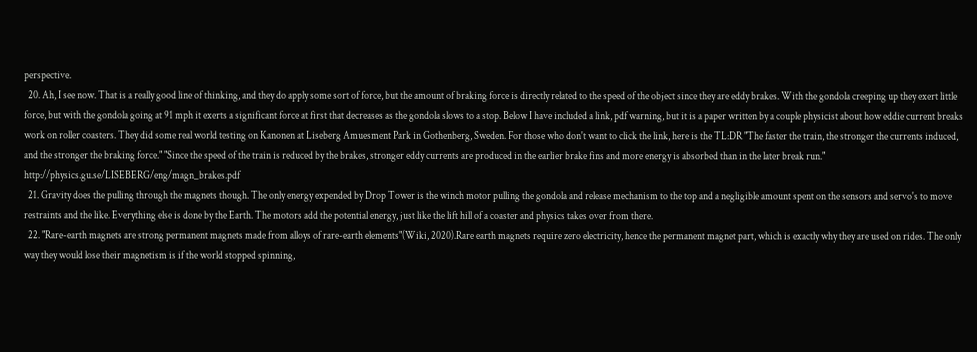perspective.
  20. Ah, I see now. That is a really good line of thinking, and they do apply some sort of force, but the amount of braking force is directly related to the speed of the object since they are eddy brakes. With the gondola creeping up they exert little force, but with the gondola going at 91 mph it exerts a significant force at first that decreases as the gondola slows to a stop. Below I have included a link, pdf warning, but it is a paper written by a couple physicist about how eddie current breaks work on roller coasters. They did some real world testing on Kanonen at Liseberg Amuesment Park in Gothenberg, Sweden. For those who don't want to click the link, here is the TL:DR "The faster the train, the stronger the currents induced, and the stronger the braking force." "Since the speed of the train is reduced by the brakes, stronger eddy currents are produced in the earlier brake fins and more energy is absorbed than in the later break run." http://physics.gu.se/LISEBERG/eng/magn_brakes.pdf
  21. Gravity does the pulling through the magnets though. The only energy expended by Drop Tower is the winch motor pulling the gondola and release mechanism to the top and a negligible amount spent on the sensors and servo's to move restraints and the like. Everything else is done by the Earth. The motors add the potential energy, just like the lift hill of a coaster and physics takes over from there.
  22. "Rare-earth magnets are strong permanent magnets made from alloys of rare-earth elements"(Wiki, 2020).Rare earth magnets require zero electricity, hence the permanent magnet part, which is exactly why they are used on rides. The only way they would lose their magnetism is if the world stopped spinning,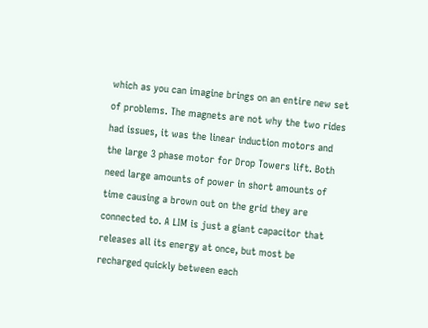which as you can imagine brings on an entire new set of problems. The magnets are not why the two rides had issues, it was the linear induction motors and the large 3 phase motor for Drop Towers lift. Both need large amounts of power in short amounts of time causing a brown out on the grid they are connected to. A LIM is just a giant capacitor that releases all its energy at once, but most be recharged quickly between each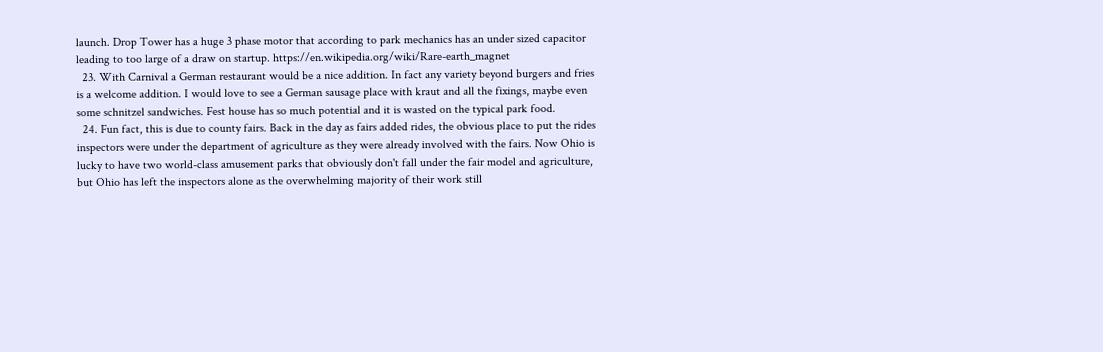launch. Drop Tower has a huge 3 phase motor that according to park mechanics has an under sized capacitor leading to too large of a draw on startup. https://en.wikipedia.org/wiki/Rare-earth_magnet
  23. With Carnival a German restaurant would be a nice addition. In fact any variety beyond burgers and fries is a welcome addition. I would love to see a German sausage place with kraut and all the fixings, maybe even some schnitzel sandwiches. Fest house has so much potential and it is wasted on the typical park food.
  24. Fun fact, this is due to county fairs. Back in the day as fairs added rides, the obvious place to put the rides inspectors were under the department of agriculture as they were already involved with the fairs. Now Ohio is lucky to have two world-class amusement parks that obviously don't fall under the fair model and agriculture, but Ohio has left the inspectors alone as the overwhelming majority of their work still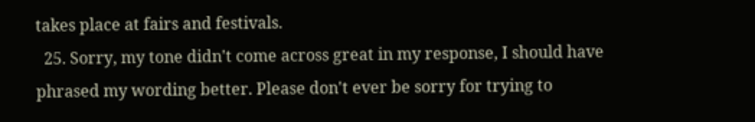takes place at fairs and festivals.
  25. Sorry, my tone didn't come across great in my response, I should have phrased my wording better. Please don't ever be sorry for trying to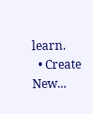learn.
  • Create New...